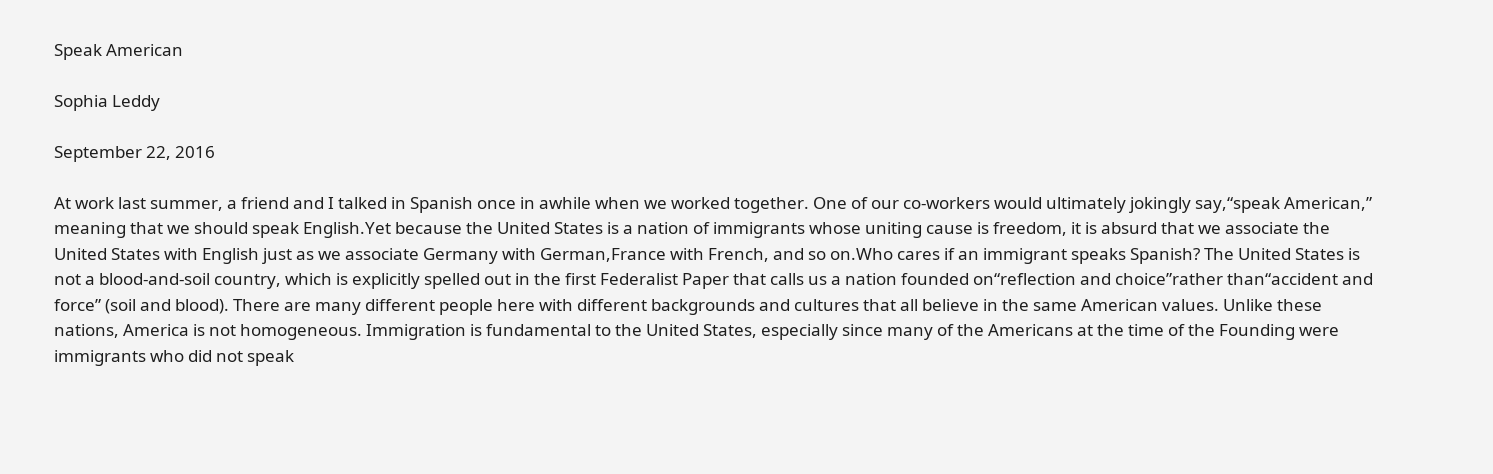Speak American

Sophia Leddy

September 22, 2016

At work last summer, a friend and I talked in Spanish once in awhile when we worked together. One of our co-workers would ultimately jokingly say,“speak American,” meaning that we should speak English.Yet because the United States is a nation of immigrants whose uniting cause is freedom, it is absurd that we associate the United States with English just as we associate Germany with German,France with French, and so on.Who cares if an immigrant speaks Spanish? The United States is not a blood-and-soil country, which is explicitly spelled out in the first Federalist Paper that calls us a nation founded on“reflection and choice”rather than“accident and force” (soil and blood). There are many different people here with different backgrounds and cultures that all believe in the same American values. Unlike these nations, America is not homogeneous. Immigration is fundamental to the United States, especially since many of the Americans at the time of the Founding were immigrants who did not speak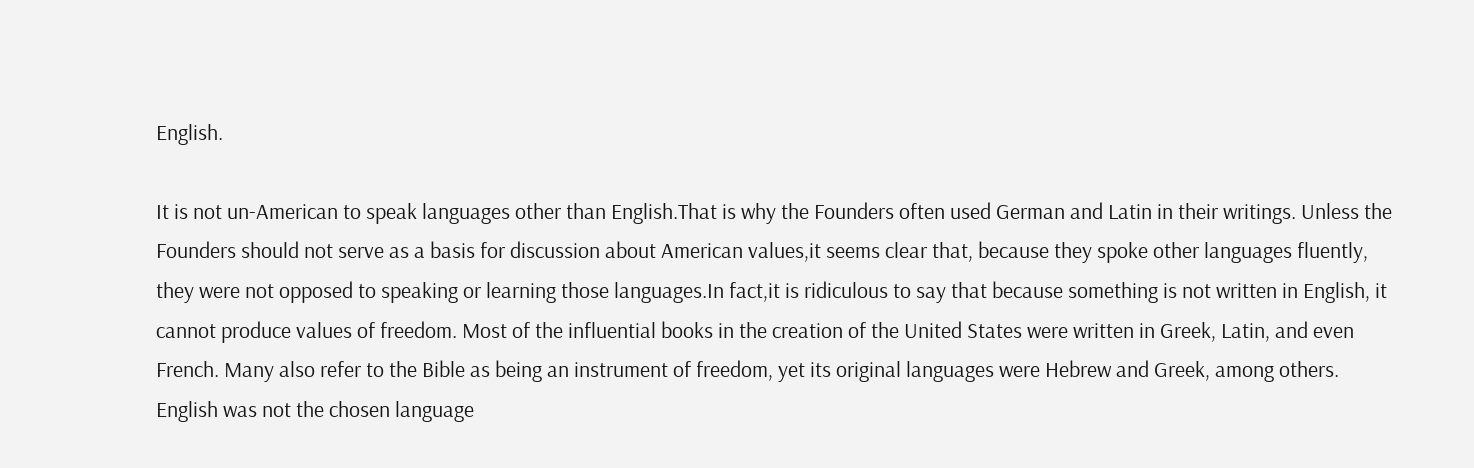English.

It is not un-American to speak languages other than English.That is why the Founders often used German and Latin in their writings. Unless the Founders should not serve as a basis for discussion about American values,it seems clear that, because they spoke other languages fluently, they were not opposed to speaking or learning those languages.In fact,it is ridiculous to say that because something is not written in English, it cannot produce values of freedom. Most of the influential books in the creation of the United States were written in Greek, Latin, and even French. Many also refer to the Bible as being an instrument of freedom, yet its original languages were Hebrew and Greek, among others. English was not the chosen language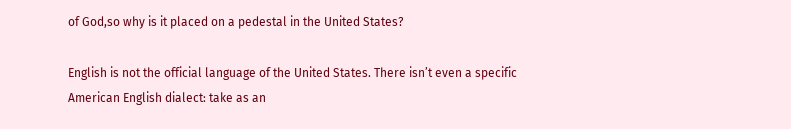of God,so why is it placed on a pedestal in the United States?

English is not the official language of the United States. There isn’t even a specific American English dialect: take as an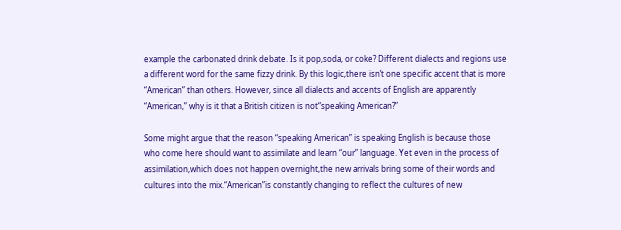example the carbonated drink debate. Is it pop,soda, or coke? Different dialects and regions use a different word for the same fizzy drink. By this logic,there isn’t one specific accent that is more “American” than others. However, since all dialects and accents of English are apparently “American,” why is it that a British citizen is not“speaking American?”

Some might argue that the reason “speaking American” is speaking English is because those who come here should want to assimilate and learn “our” language. Yet even in the process of assimilation,which does not happen overnight,the new arrivals bring some of their words and cultures into the mix.“American”is constantly changing to reflect the cultures of new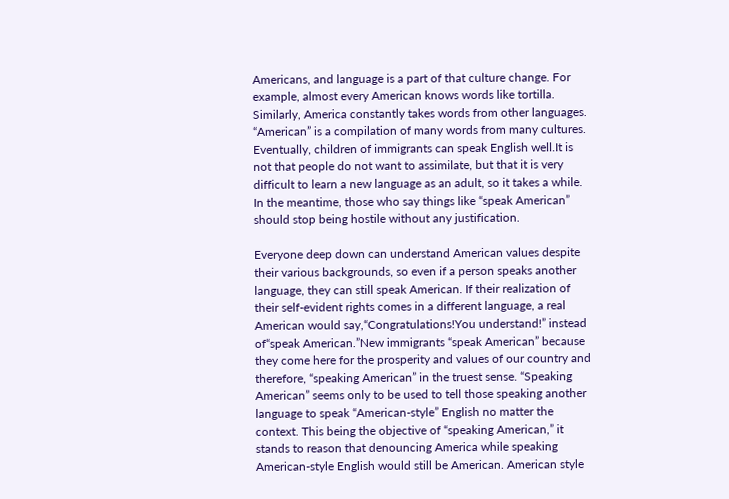Americans, and language is a part of that culture change. For example, almost every American knows words like tortilla. Similarly, America constantly takes words from other languages. “American” is a compilation of many words from many cultures. Eventually, children of immigrants can speak English well.It is not that people do not want to assimilate, but that it is very difficult to learn a new language as an adult, so it takes a while. In the meantime, those who say things like “speak American” should stop being hostile without any justification.

Everyone deep down can understand American values despite their various backgrounds, so even if a person speaks another language, they can still speak American. If their realization of their self-evident rights comes in a different language, a real American would say,“Congratulations!You understand!” instead of“speak American.”New immigrants “speak American” because they come here for the prosperity and values of our country and therefore, “speaking American” in the truest sense. “Speaking American” seems only to be used to tell those speaking another language to speak “American-style” English no matter the context. This being the objective of “speaking American,” it stands to reason that denouncing America while speaking American-style English would still be American. American style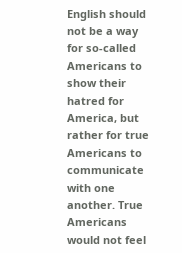English should not be a way for so-called Americans to show their hatred for America, but rather for true Americans to communicate with one another. True Americans would not feel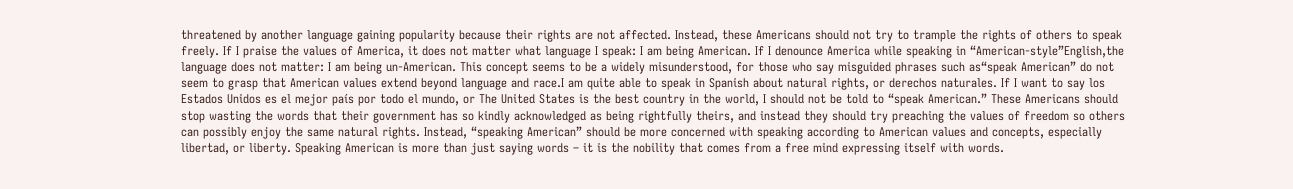threatened by another language gaining popularity because their rights are not affected. Instead, these Americans should not try to trample the rights of others to speak freely. If I praise the values of America, it does not matter what language I speak: I am being American. If I denounce America while speaking in “American-style”English,the language does not matter: I am being un-American. This concept seems to be a widely misunderstood, for those who say misguided phrases such as“speak American” do not seem to grasp that American values extend beyond language and race.I am quite able to speak in Spanish about natural rights, or derechos naturales. If I want to say los Estados Unidos es el mejor país por todo el mundo, or The United States is the best country in the world, I should not be told to “speak American.” These Americans should stop wasting the words that their government has so kindly acknowledged as being rightfully theirs, and instead they should try preaching the values of freedom so others can possibly enjoy the same natural rights. Instead, “speaking American” should be more concerned with speaking according to American values and concepts, especially libertad, or liberty. Speaking American is more than just saying words – it is the nobility that comes from a free mind expressing itself with words.